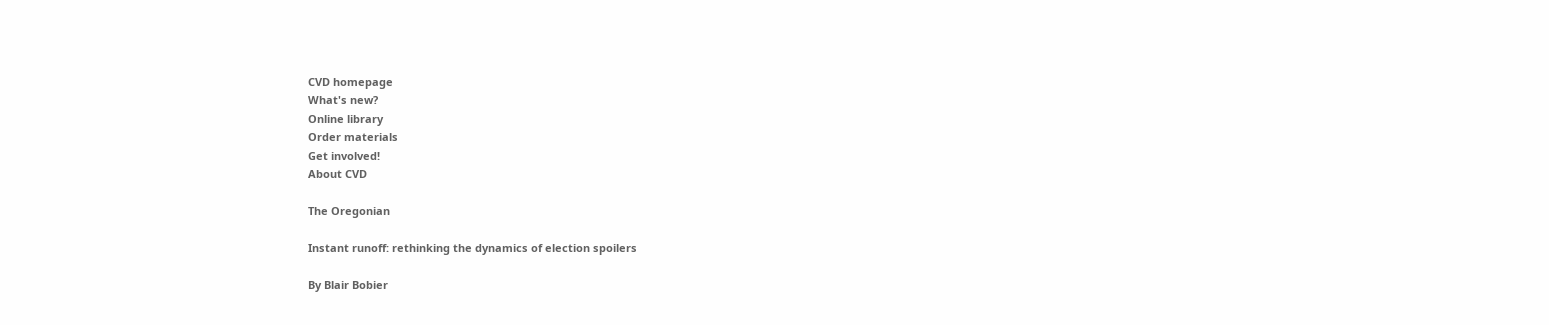CVD homepage
What's new?
Online library
Order materials
Get involved!
About CVD

The Oregonian

Instant runoff: rethinking the dynamics of election spoilers

By Blair Bobier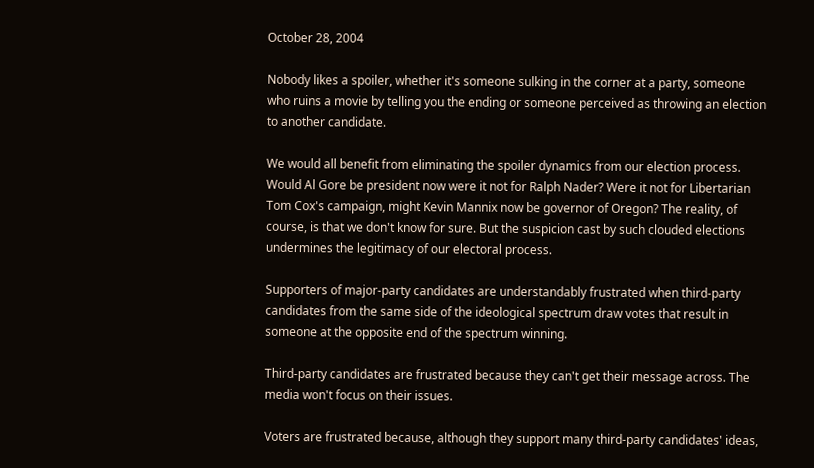October 28, 2004

Nobody likes a spoiler, whether it's someone sulking in the corner at a party, someone who ruins a movie by telling you the ending or someone perceived as throwing an election to another candidate.

We would all benefit from eliminating the spoiler dynamics from our election process. Would Al Gore be president now were it not for Ralph Nader? Were it not for Libertarian Tom Cox's campaign, might Kevin Mannix now be governor of Oregon? The reality, of course, is that we don't know for sure. But the suspicion cast by such clouded elections undermines the legitimacy of our electoral process.

Supporters of major-party candidates are understandably frustrated when third-party candidates from the same side of the ideological spectrum draw votes that result in someone at the opposite end of the spectrum winning.

Third-party candidates are frustrated because they can't get their message across. The media won't focus on their issues.

Voters are frustrated because, although they support many third-party candidates' ideas,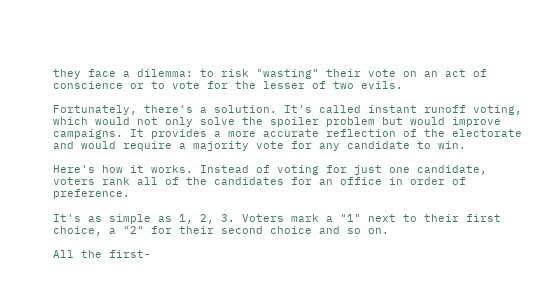they face a dilemma: to risk "wasting" their vote on an act of conscience or to vote for the lesser of two evils.

Fortunately, there's a solution. It's called instant runoff voting, which would not only solve the spoiler problem but would improve campaigns. It provides a more accurate reflection of the electorate and would require a majority vote for any candidate to win.

Here's how it works. Instead of voting for just one candidate, voters rank all of the candidates for an office in order of preference.

It's as simple as 1, 2, 3. Voters mark a "1" next to their first choice, a "2" for their second choice and so on.

All the first-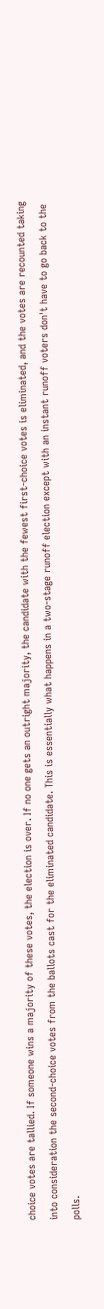choice votes are tallied. If someone wins a majority of these votes, the election is over. If no one gets an outright majority, the candidate with the fewest first-choice votes is eliminated, and the votes are recounted taking into consideration the second-choice votes from the ballots cast for the eliminated candidate. This is essentially what happens in a two-stage runoff election except with an instant runoff voters don't have to go back to the polls.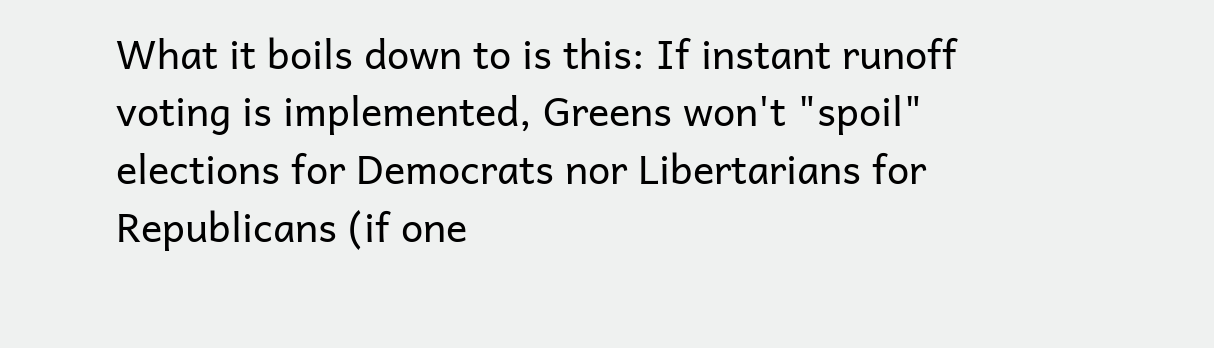What it boils down to is this: If instant runoff voting is implemented, Greens won't "spoil" elections for Democrats nor Libertarians for Republicans (if one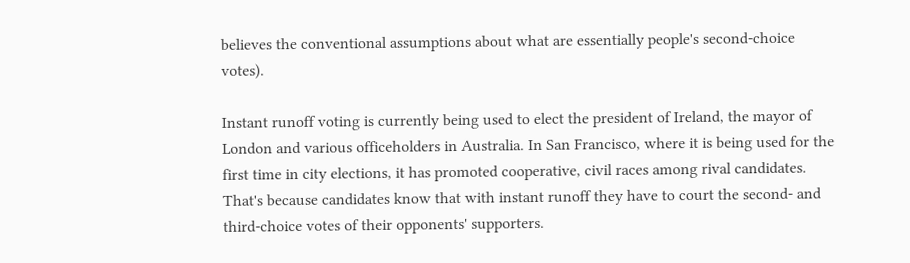believes the conventional assumptions about what are essentially people's second-choice votes).

Instant runoff voting is currently being used to elect the president of Ireland, the mayor of London and various officeholders in Australia. In San Francisco, where it is being used for the first time in city elections, it has promoted cooperative, civil races among rival candidates. That's because candidates know that with instant runoff they have to court the second- and third-choice votes of their opponents' supporters.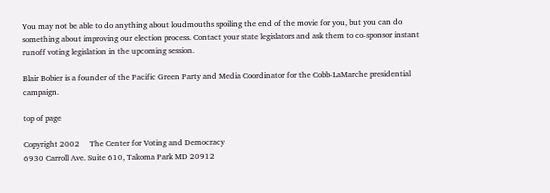You may not be able to do anything about loudmouths spoiling the end of the movie for you, but you can do something about improving our election process. Contact your state legislators and ask them to co-sponsor instant runoff voting legislation in the upcoming session.

Blair Bobier is a founder of the Pacific Green Party and Media Coordinator for the Cobb-LaMarche presidential campaign.

top of page

Copyright 2002     The Center for Voting and Democracy
6930 Carroll Ave. Suite 610, Takoma Park MD 20912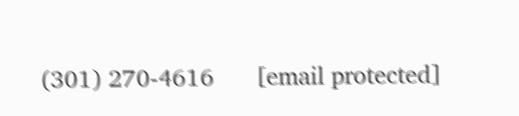(301) 270-4616      [email protected]